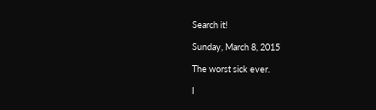Search it!

Sunday, March 8, 2015

The worst sick ever.

I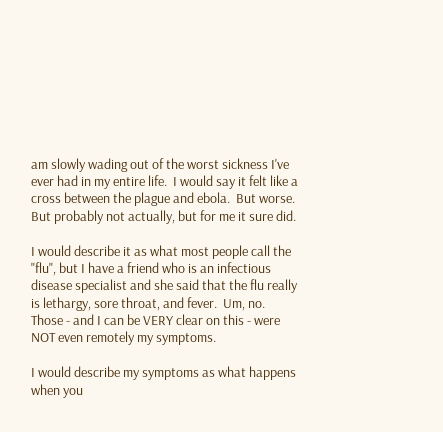am slowly wading out of the worst sickness I've ever had in my entire life.  I would say it felt like a cross between the plague and ebola.  But worse.  But probably not actually, but for me it sure did.

I would describe it as what most people call the "flu", but I have a friend who is an infectious disease specialist and she said that the flu really is lethargy, sore throat, and fever.  Um, no.  Those - and I can be VERY clear on this - were NOT even remotely my symptoms.

I would describe my symptoms as what happens when you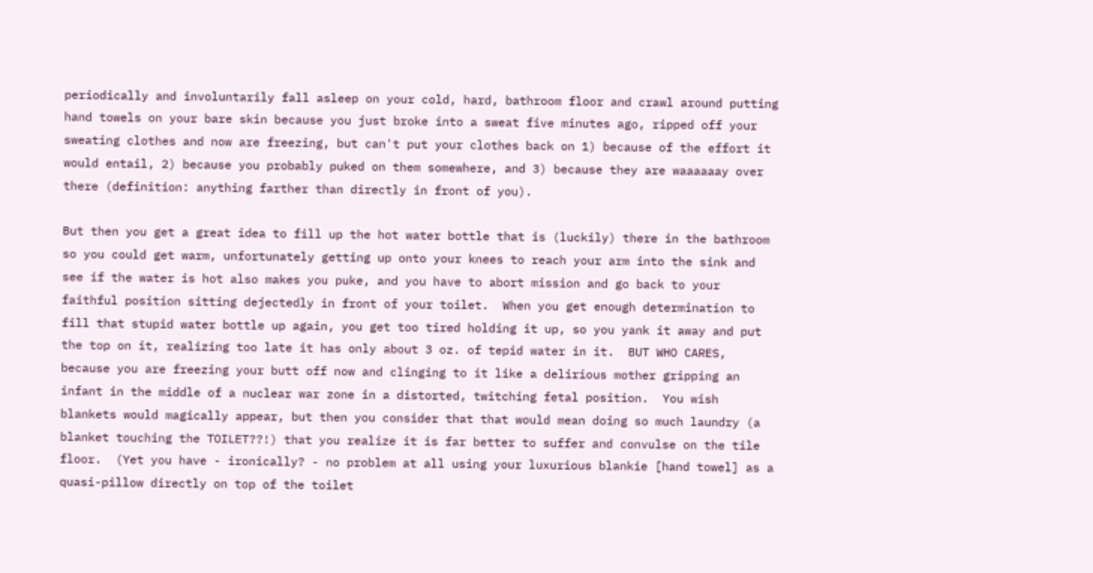periodically and involuntarily fall asleep on your cold, hard, bathroom floor and crawl around putting hand towels on your bare skin because you just broke into a sweat five minutes ago, ripped off your sweating clothes and now are freezing, but can't put your clothes back on 1) because of the effort it would entail, 2) because you probably puked on them somewhere, and 3) because they are waaaaaay over there (definition: anything farther than directly in front of you).

But then you get a great idea to fill up the hot water bottle that is (luckily) there in the bathroom so you could get warm, unfortunately getting up onto your knees to reach your arm into the sink and see if the water is hot also makes you puke, and you have to abort mission and go back to your faithful position sitting dejectedly in front of your toilet.  When you get enough determination to fill that stupid water bottle up again, you get too tired holding it up, so you yank it away and put the top on it, realizing too late it has only about 3 oz. of tepid water in it.  BUT WHO CARES, because you are freezing your butt off now and clinging to it like a delirious mother gripping an infant in the middle of a nuclear war zone in a distorted, twitching fetal position.  You wish blankets would magically appear, but then you consider that that would mean doing so much laundry (a blanket touching the TOILET??!) that you realize it is far better to suffer and convulse on the tile floor.  (Yet you have - ironically? - no problem at all using your luxurious blankie [hand towel] as a quasi-pillow directly on top of the toilet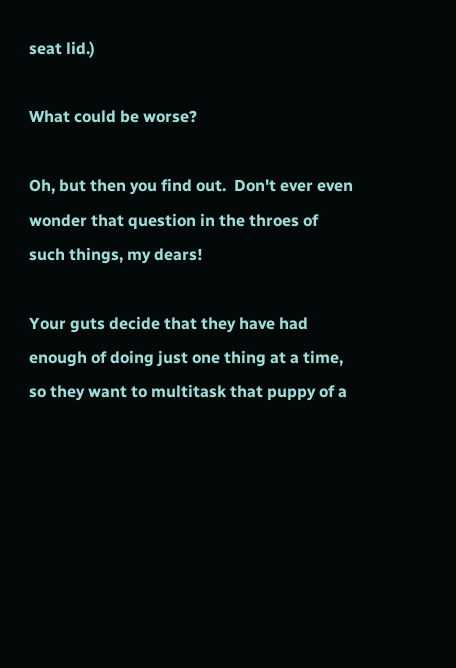seat lid.)

What could be worse?

Oh, but then you find out.  Don't ever even wonder that question in the throes of such things, my dears!

Your guts decide that they have had enough of doing just one thing at a time, so they want to multitask that puppy of a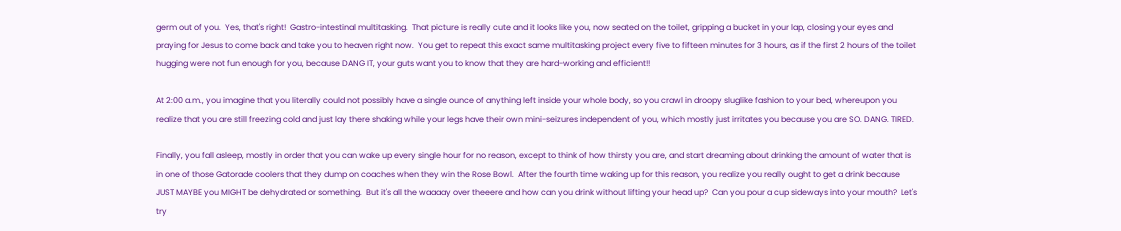germ out of you.  Yes, that's right!  Gastro-intestinal multitasking.  That picture is really cute and it looks like you, now seated on the toilet, gripping a bucket in your lap, closing your eyes and praying for Jesus to come back and take you to heaven right now.  You get to repeat this exact same multitasking project every five to fifteen minutes for 3 hours, as if the first 2 hours of the toilet hugging were not fun enough for you, because DANG IT, your guts want you to know that they are hard-working and efficient!!

At 2:00 a.m., you imagine that you literally could not possibly have a single ounce of anything left inside your whole body, so you crawl in droopy sluglike fashion to your bed, whereupon you realize that you are still freezing cold and just lay there shaking while your legs have their own mini-seizures independent of you, which mostly just irritates you because you are SO. DANG. TIRED.

Finally, you fall asleep, mostly in order that you can wake up every single hour for no reason, except to think of how thirsty you are, and start dreaming about drinking the amount of water that is in one of those Gatorade coolers that they dump on coaches when they win the Rose Bowl.  After the fourth time waking up for this reason, you realize you really ought to get a drink because JUST MAYBE you MIGHT be dehydrated or something.  But it's all the waaaay over theeere and how can you drink without lifting your head up?  Can you pour a cup sideways into your mouth?  Let's try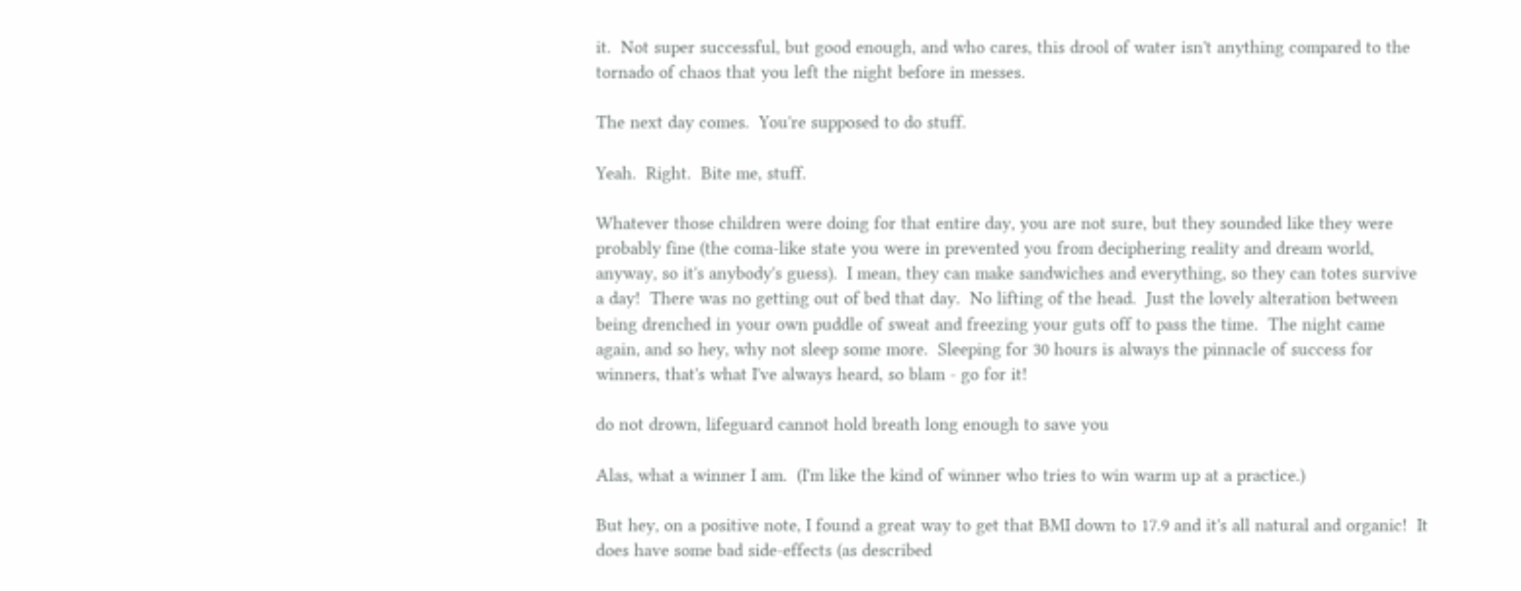it.  Not super successful, but good enough, and who cares, this drool of water isn't anything compared to the tornado of chaos that you left the night before in messes.

The next day comes.  You're supposed to do stuff.

Yeah.  Right.  Bite me, stuff.

Whatever those children were doing for that entire day, you are not sure, but they sounded like they were probably fine (the coma-like state you were in prevented you from deciphering reality and dream world, anyway, so it's anybody's guess).  I mean, they can make sandwiches and everything, so they can totes survive a day!  There was no getting out of bed that day.  No lifting of the head.  Just the lovely alteration between being drenched in your own puddle of sweat and freezing your guts off to pass the time.  The night came again, and so hey, why not sleep some more.  Sleeping for 30 hours is always the pinnacle of success for winners, that's what I've always heard, so blam - go for it!

do not drown, lifeguard cannot hold breath long enough to save you

Alas, what a winner I am.  (I'm like the kind of winner who tries to win warm up at a practice.)

But hey, on a positive note, I found a great way to get that BMI down to 17.9 and it's all natural and organic!  It does have some bad side-effects (as described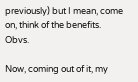previously) but I mean, come on, think of the benefits.  Obvs.

Now, coming out of it, my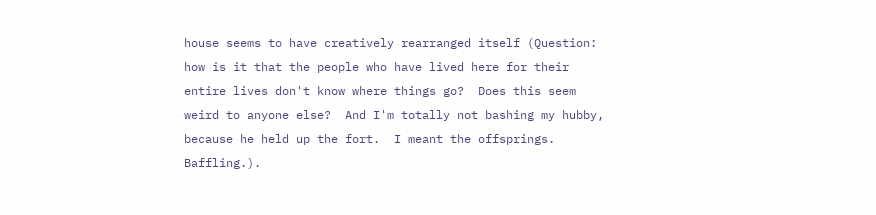house seems to have creatively rearranged itself (Question: how is it that the people who have lived here for their entire lives don't know where things go?  Does this seem weird to anyone else?  And I'm totally not bashing my hubby, because he held up the fort.  I meant the offsprings.  Baffling.).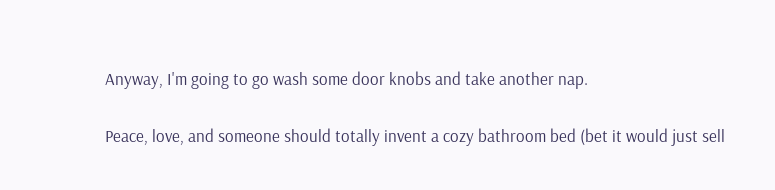Anyway, I'm going to go wash some door knobs and take another nap.

Peace, love, and someone should totally invent a cozy bathroom bed (bet it would just sell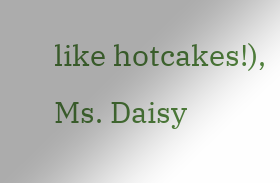like hotcakes!),
Ms. Daisy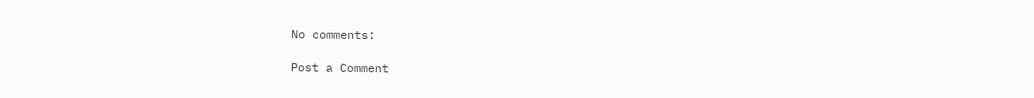No comments:

Post a Comment